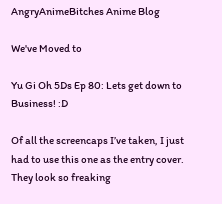AngryAnimeBitches Anime Blog

We've Moved to

Yu Gi Oh 5Ds Ep 80: Lets get down to Business! :D

Of all the screencaps I’ve taken, I just had to use this one as the entry cover. They look so freaking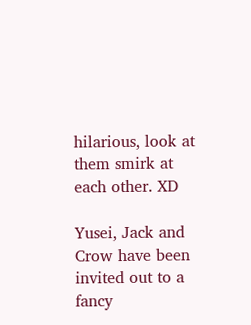hilarious, look at them smirk at each other. XD

Yusei, Jack and Crow have been invited out to a fancy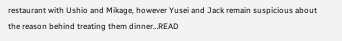restaurant with Ushio and Mikage, however Yusei and Jack remain suspicious about the reason behind treating them dinner…READ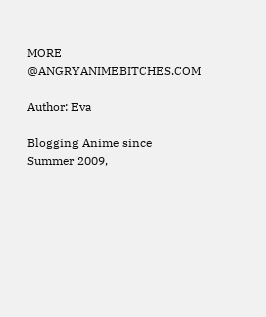MORE @ANGRYANIMEBITCHES.COM

Author: Eva

Blogging Anime since Summer 2009,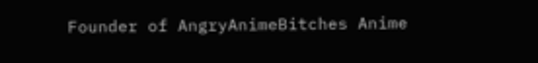Founder of AngryAnimeBitches Anime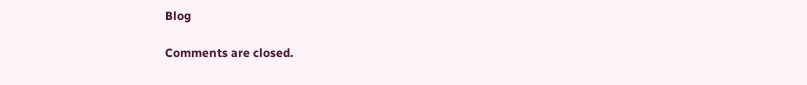Blog

Comments are closed.